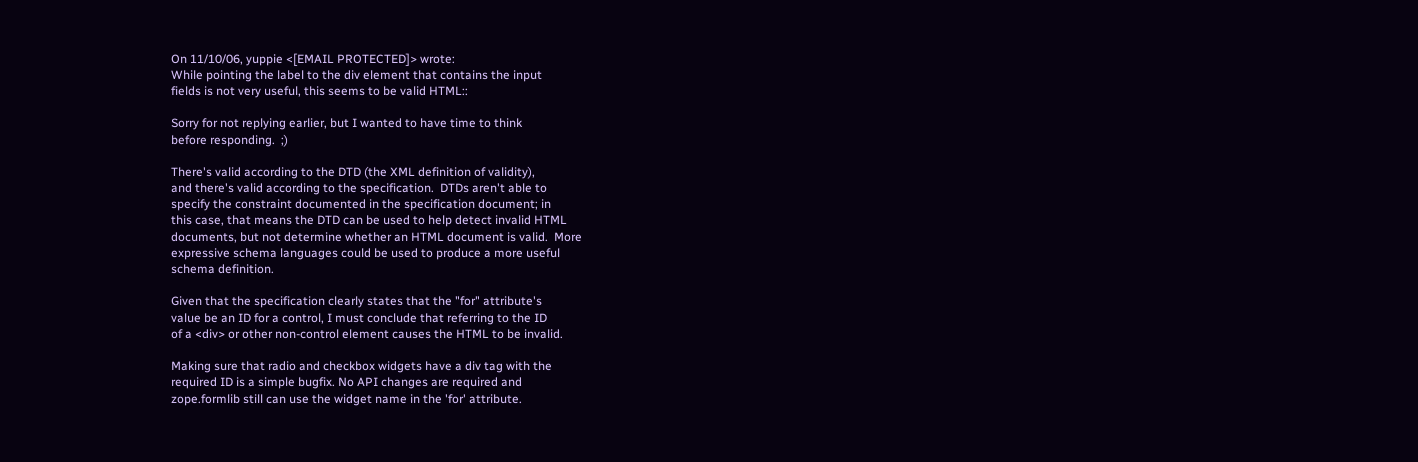On 11/10/06, yuppie <[EMAIL PROTECTED]> wrote:
While pointing the label to the div element that contains the input
fields is not very useful, this seems to be valid HTML::

Sorry for not replying earlier, but I wanted to have time to think
before responding.  ;)

There's valid according to the DTD (the XML definition of validity),
and there's valid according to the specification.  DTDs aren't able to
specify the constraint documented in the specification document; in
this case, that means the DTD can be used to help detect invalid HTML
documents, but not determine whether an HTML document is valid.  More
expressive schema languages could be used to produce a more useful
schema definition.

Given that the specification clearly states that the "for" attribute's
value be an ID for a control, I must conclude that referring to the ID
of a <div> or other non-control element causes the HTML to be invalid.

Making sure that radio and checkbox widgets have a div tag with the
required ID is a simple bugfix. No API changes are required and
zope.formlib still can use the widget name in the 'for' attribute.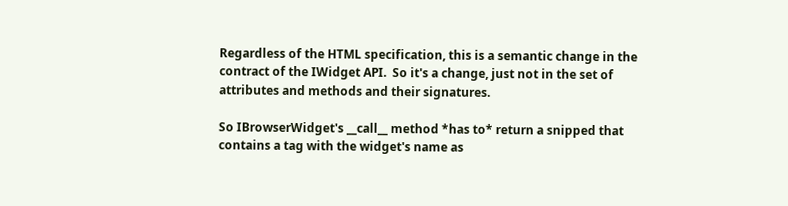Regardless of the HTML specification, this is a semantic change in the
contract of the IWidget API.  So it's a change, just not in the set of
attributes and methods and their signatures.

So IBrowserWidget's __call__ method *has to* return a snipped that
contains a tag with the widget's name as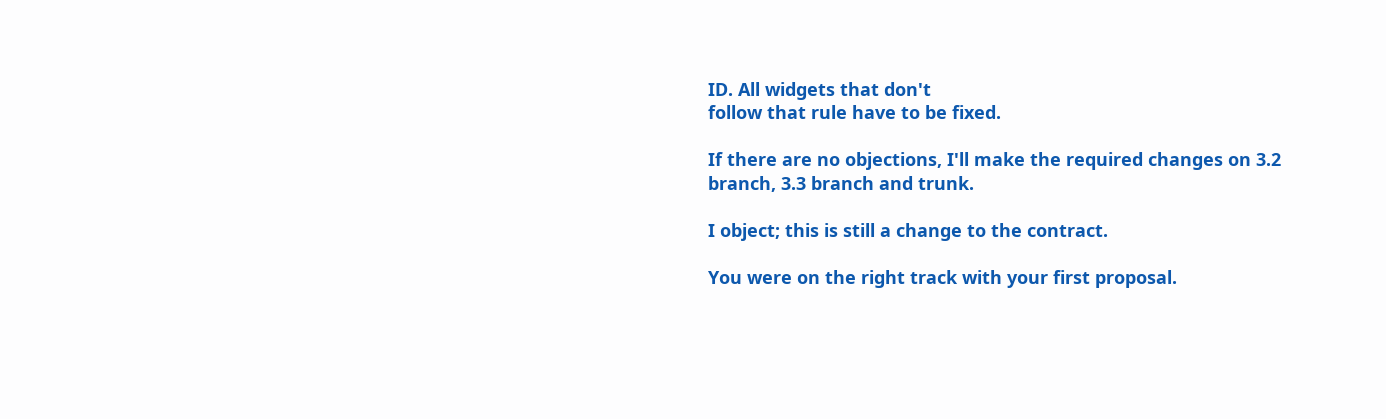ID. All widgets that don't
follow that rule have to be fixed.

If there are no objections, I'll make the required changes on 3.2
branch, 3.3 branch and trunk.

I object; this is still a change to the contract.

You were on the right track with your first proposal.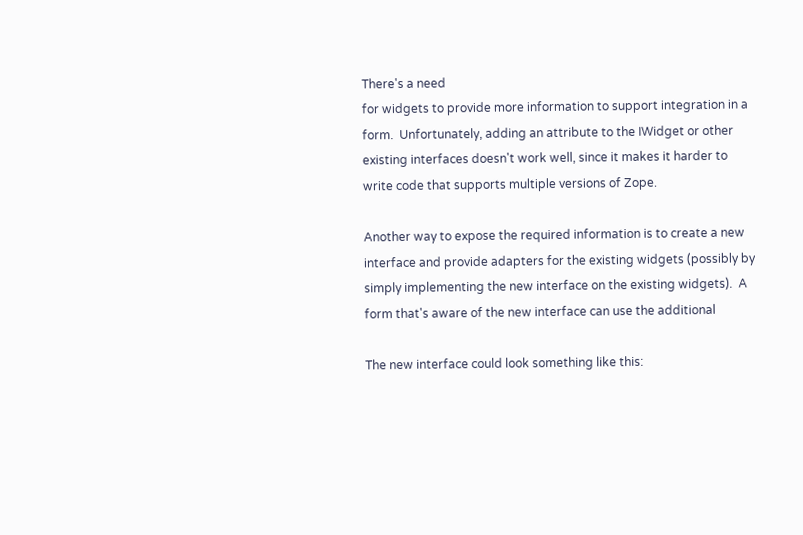There's a need
for widgets to provide more information to support integration in a
form.  Unfortunately, adding an attribute to the IWidget or other
existing interfaces doesn't work well, since it makes it harder to
write code that supports multiple versions of Zope.

Another way to expose the required information is to create a new
interface and provide adapters for the existing widgets (possibly by
simply implementing the new interface on the existing widgets).  A
form that's aware of the new interface can use the additional

The new interface could look something like this: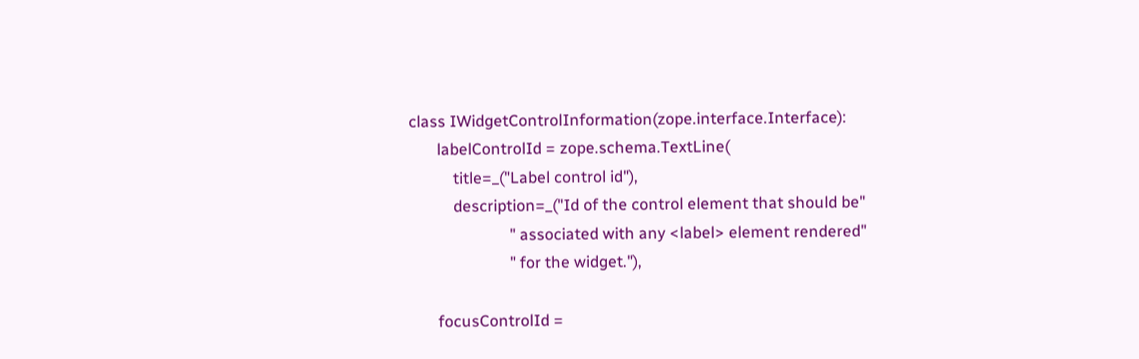class IWidgetControlInformation(zope.interface.Interface):
       labelControlId = zope.schema.TextLine(
           title=_("Label control id"),
           description=_("Id of the control element that should be"
                         " associated with any <label> element rendered"
                         " for the widget."),

       focusControlId =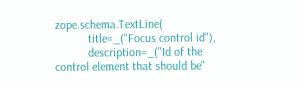zope.schema.TextLine(
           title=_("Focus control id"),
           description=_("Id of the control element that should be"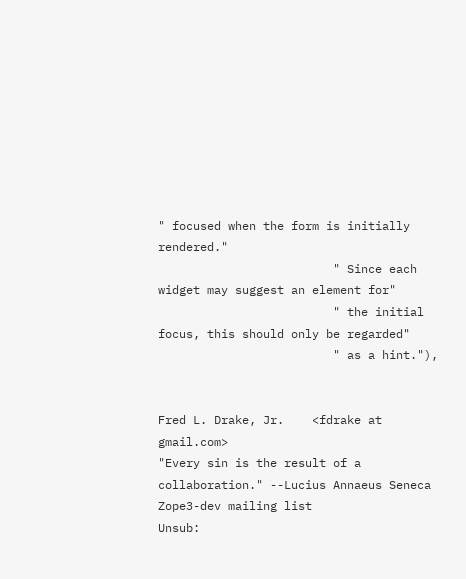" focused when the form is initially rendered."
                         " Since each widget may suggest an element for"
                         " the initial focus, this should only be regarded"
                         " as a hint."),


Fred L. Drake, Jr.    <fdrake at gmail.com>
"Every sin is the result of a collaboration." --Lucius Annaeus Seneca
Zope3-dev mailing list
Unsub: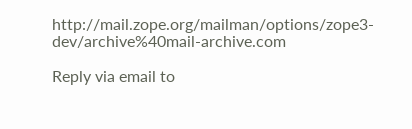http://mail.zope.org/mailman/options/zope3-dev/archive%40mail-archive.com

Reply via email to